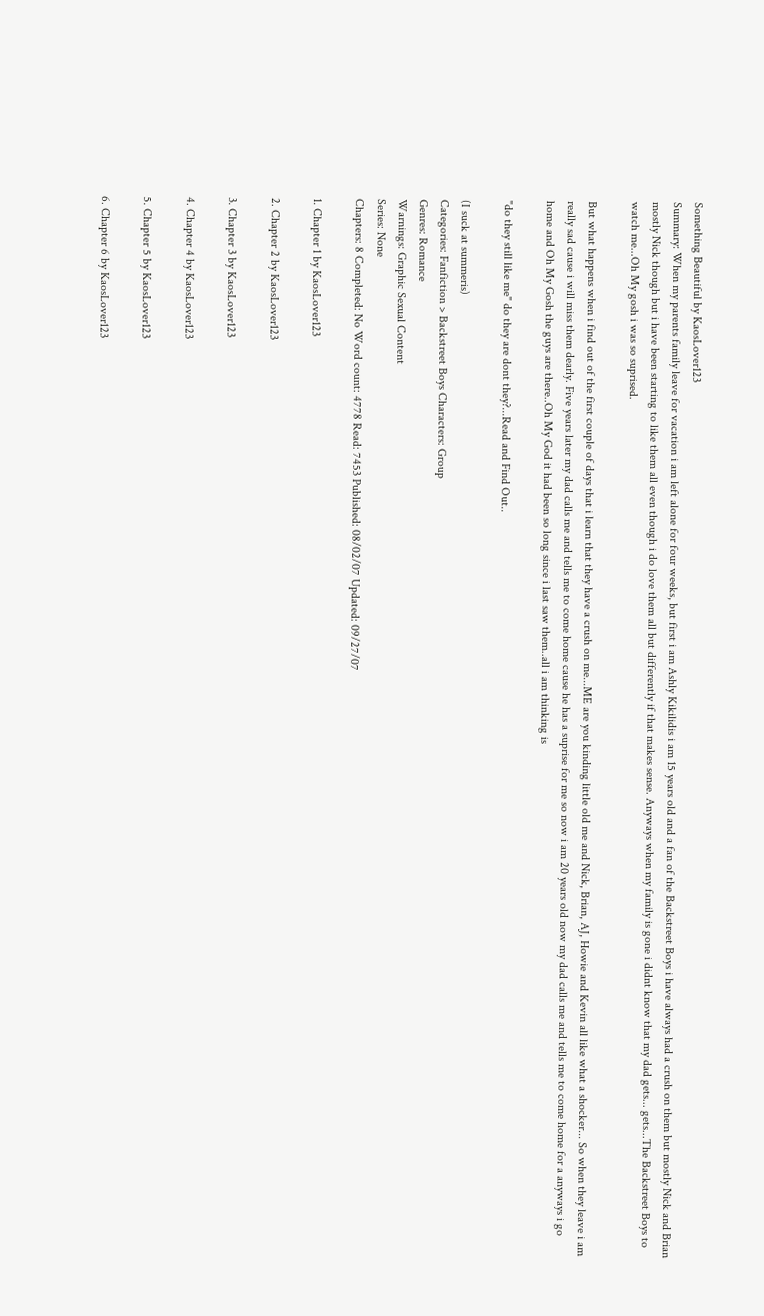Something Beautiful by KaosLover123
Summary: When my parents family leave for vacation i am left alone for four weeks, but first i am Ashly Kikilidis i am 15 years old and a fan of the Backstreet Boys i have always had a crush on them but mostly Nick and Brian mostly Nick though but i have been starting to like them all even though i do love them all but differently if that makes sense. Anyways when my family is gone i didnt know that my dad gets... gets...The Backstreet Boys to watch me...Oh My gosh i was so suprised.

But what happens when i find out of the first couple of days that i learn that they have a crush on me...ME are you kinding little old me and Nick, Brian, AJ, Howie and Kevin all like what a shocker... So when they leave i am really sad cause i will miss them dearly. Five years later my dad calls me and tells me to come home cause he has a suprise for me so now i am 20 years old now my dad calls me and tells me to come home for a anyways i go home and Oh My Gosh the guys are there..Oh My God it had been so long since i last saw them..all i am thinking is

"do they still like me" do they are dont they?...Read and Find Out..

(I suck at summeris)
Categories: Fanfiction > Backstreet Boys Characters: Group
Genres: Romance
Warnings: Graphic Sexual Content
Series: None
Chapters: 8 Completed: No Word count: 4778 Read: 7453 Published: 08/02/07 Updated: 09/27/07

1. Chapter 1 by KaosLover123

2. Chapter 2 by KaosLover123

3. Chapter 3 by KaosLover123

4. Chapter 4 by KaosLover123

5. Chapter 5 by KaosLover123

6. Chapter 6 by KaosLover123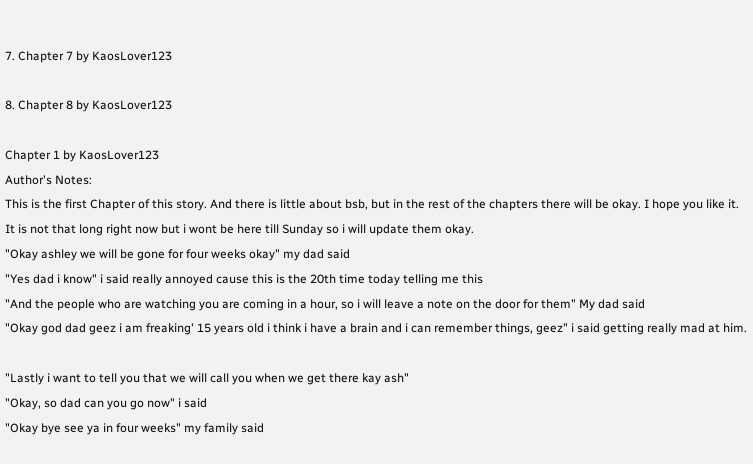7. Chapter 7 by KaosLover123

8. Chapter 8 by KaosLover123

Chapter 1 by KaosLover123
Author's Notes:
This is the first Chapter of this story. And there is little about bsb, but in the rest of the chapters there will be okay. I hope you like it. It is not that long right now but i wont be here till Sunday so i will update them okay.
"Okay ashley we will be gone for four weeks okay" my dad said
"Yes dad i know" i said really annoyed cause this is the 20th time today telling me this
"And the people who are watching you are coming in a hour, so i will leave a note on the door for them" My dad said
"Okay god dad geez i am freaking' 15 years old i think i have a brain and i can remember things, geez" i said getting really mad at him.

"Lastly i want to tell you that we will call you when we get there kay ash"
"Okay, so dad can you go now" i said
"Okay bye see ya in four weeks" my family said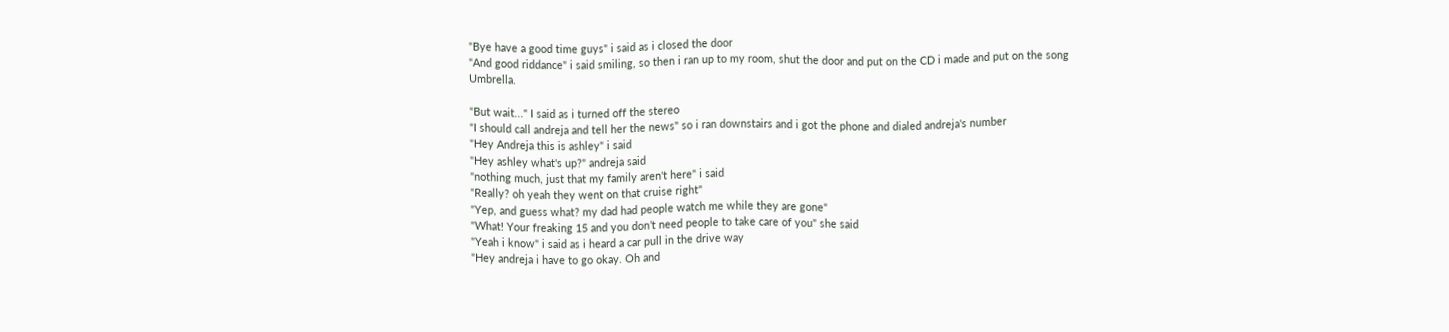"Bye have a good time guys" i said as i closed the door
"And good riddance" i said smiling, so then i ran up to my room, shut the door and put on the CD i made and put on the song Umbrella.

"But wait..." I said as i turned off the stereo
"I should call andreja and tell her the news" so i ran downstairs and i got the phone and dialed andreja's number
"Hey Andreja this is ashley" i said
"Hey ashley what's up?" andreja said
"nothing much, just that my family aren't here" i said
"Really? oh yeah they went on that cruise right"
"Yep, and guess what? my dad had people watch me while they are gone"
"What! Your freaking 15 and you don’t need people to take care of you" she said
"Yeah i know" i said as i heard a car pull in the drive way
"Hey andreja i have to go okay. Oh and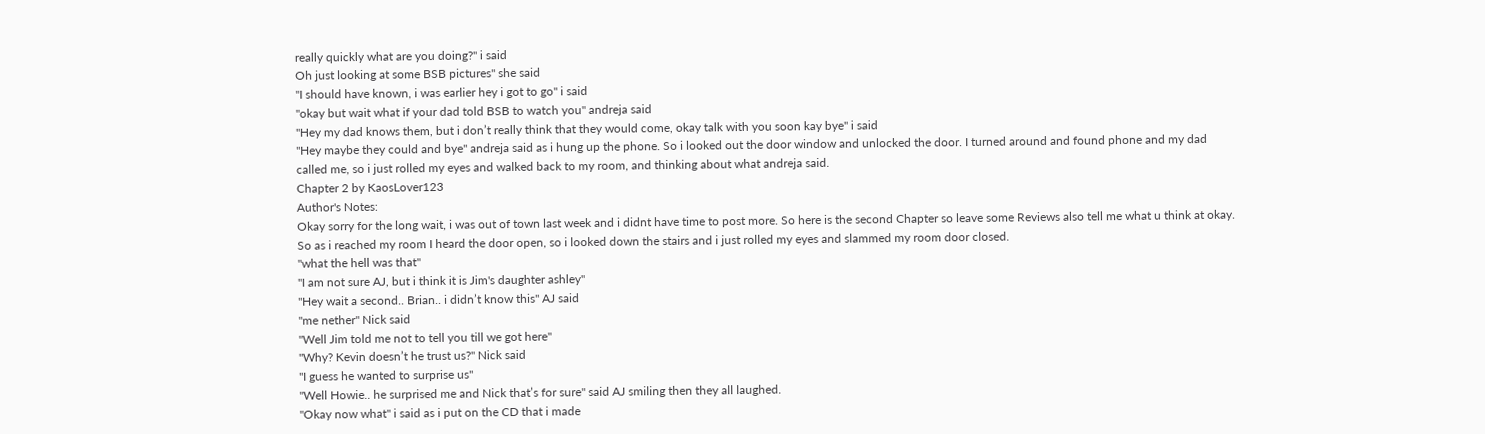really quickly what are you doing?" i said
Oh just looking at some BSB pictures" she said
"I should have known, i was earlier hey i got to go" i said
"okay but wait what if your dad told BSB to watch you" andreja said
"Hey my dad knows them, but i don’t really think that they would come, okay talk with you soon kay bye" i said
"Hey maybe they could and bye" andreja said as i hung up the phone. So i looked out the door window and unlocked the door. I turned around and found phone and my dad
called me, so i just rolled my eyes and walked back to my room, and thinking about what andreja said.
Chapter 2 by KaosLover123
Author's Notes:
Okay sorry for the long wait, i was out of town last week and i didnt have time to post more. So here is the second Chapter so leave some Reviews also tell me what u think at okay.
So as i reached my room I heard the door open, so i looked down the stairs and i just rolled my eyes and slammed my room door closed.
"what the hell was that"
"I am not sure AJ, but i think it is Jim's daughter ashley"
"Hey wait a second.. Brian.. i didn’t know this" AJ said
"me nether" Nick said
"Well Jim told me not to tell you till we got here"
"Why? Kevin doesn’t he trust us?" Nick said
"I guess he wanted to surprise us"
"Well Howie.. he surprised me and Nick that’s for sure" said AJ smiling then they all laughed.
"Okay now what" i said as i put on the CD that i made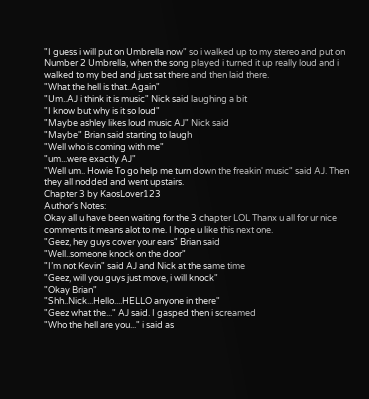"I guess i will put on Umbrella now" so i walked up to my stereo and put on Number 2 Umbrella, when the song played i turned it up really loud and i walked to my bed and just sat there and then laid there.
"What the hell is that..Again"
"Um..AJ i think it is music" Nick said laughing a bit
"I know but why is it so loud"
"Maybe ashley likes loud music AJ" Nick said
"Maybe" Brian said starting to laugh
"Well who is coming with me"
"um...were exactly AJ"
"Well um.. Howie To go help me turn down the freakin' music" said AJ. Then they all nodded and went upstairs.
Chapter 3 by KaosLover123
Author's Notes:
Okay all u have been waiting for the 3 chapter LOL Thanx u all for ur nice comments it means alot to me. I hope u like this next one.
"Geez, hey guys cover your ears" Brian said
"Well..someone knock on the door"
"I’m not Kevin" said AJ and Nick at the same time
"Geez, will you guys just move, i will knock"
"Okay Brian"
"Shh..Nick...Hello....HELLO anyone in there"
"Geez what the..." AJ said. I gasped then i screamed
"Who the hell are you..." i said as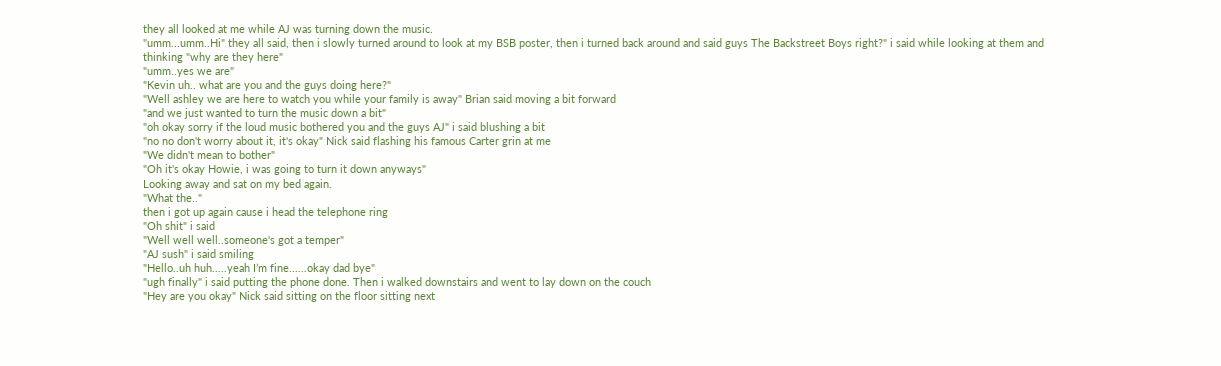they all looked at me while AJ was turning down the music.
"umm...umm..Hi" they all said, then i slowly turned around to look at my BSB poster, then i turned back around and said guys The Backstreet Boys right?" i said while looking at them and thinking "why are they here"
"umm..yes we are"
"Kevin uh.. what are you and the guys doing here?"
"Well ashley we are here to watch you while your family is away" Brian said moving a bit forward
"and we just wanted to turn the music down a bit"
"oh okay sorry if the loud music bothered you and the guys AJ" i said blushing a bit
"no no don't worry about it, it's okay" Nick said flashing his famous Carter grin at me
"We didn't mean to bother"
"Oh it's okay Howie, i was going to turn it down anyways"
Looking away and sat on my bed again.
"What the.."
then i got up again cause i head the telephone ring
"Oh shit" i said
"Well well well..someone's got a temper"
"AJ sush" i said smiling
"Hello..uh huh.....yeah I’m fine......okay dad bye"
"ugh finally" i said putting the phone done. Then i walked downstairs and went to lay down on the couch
"Hey are you okay" Nick said sitting on the floor sitting next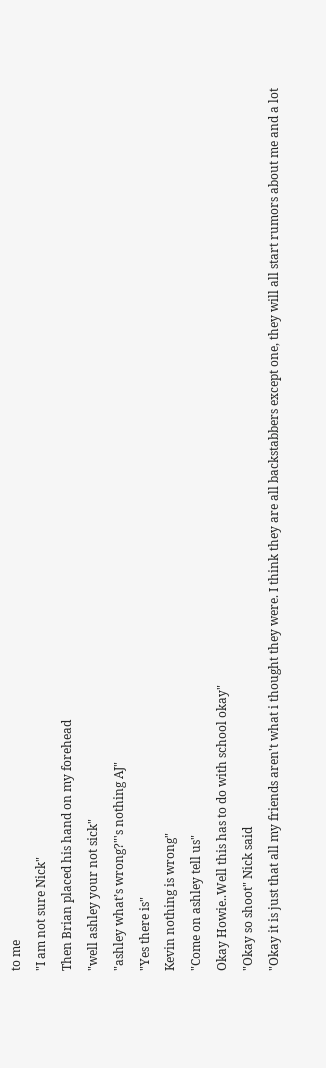to me
"I am not sure Nick"
Then Brian placed his hand on my forehead
"well ashley your not sick"
"ashley what’s wrong?"'s nothing AJ"
"Yes there is"
Kevin nothing is wrong"
"Come on ashley tell us"
Okay Howie..Well this has to do with school okay"
"Okay so shoot" Nick said
"Okay it is just that all my friends aren't what i thought they were. I think they are all backstabbers except one, they will all start rumors about me and a lot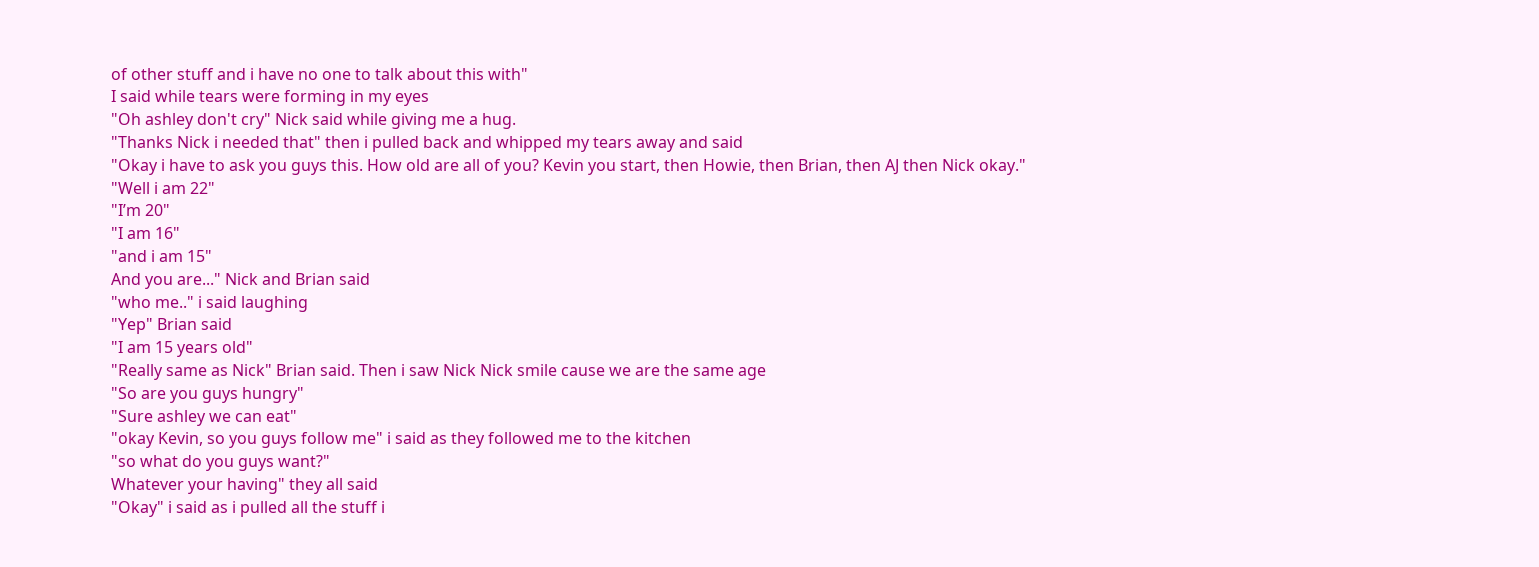of other stuff and i have no one to talk about this with"
I said while tears were forming in my eyes
"Oh ashley don't cry" Nick said while giving me a hug.
"Thanks Nick i needed that" then i pulled back and whipped my tears away and said
"Okay i have to ask you guys this. How old are all of you? Kevin you start, then Howie, then Brian, then AJ then Nick okay."
"Well i am 22"
"I’m 20"
"I am 16"
"and i am 15"
And you are..." Nick and Brian said
"who me.." i said laughing
"Yep" Brian said
"I am 15 years old"
"Really same as Nick" Brian said. Then i saw Nick Nick smile cause we are the same age
"So are you guys hungry"
"Sure ashley we can eat"
"okay Kevin, so you guys follow me" i said as they followed me to the kitchen
"so what do you guys want?"
Whatever your having" they all said
"Okay" i said as i pulled all the stuff i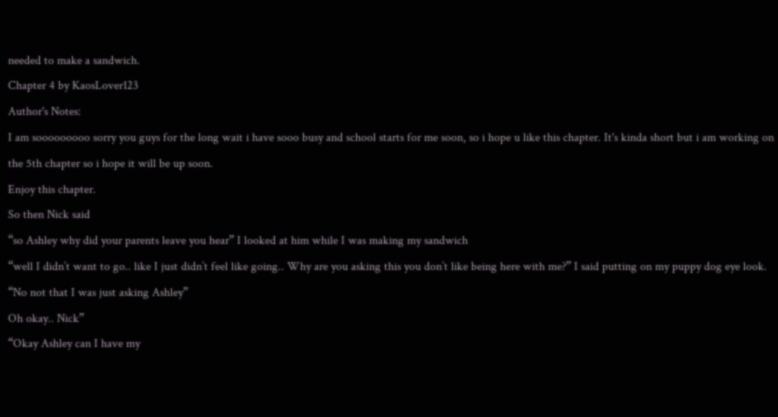needed to make a sandwich.
Chapter 4 by KaosLover123
Author's Notes:
I am sooooooooo sorry you guys for the long wait i have sooo busy and school starts for me soon, so i hope u like this chapter. It's kinda short but i am working on the 5th chapter so i hope it will be up soon.
Enjoy this chapter.
So then Nick said
“so Ashley why did your parents leave you hear” I looked at him while I was making my sandwich
“well I didn’t want to go.. like I just didn’t feel like going.. Why are you asking this you don’t like being here with me?” I said putting on my puppy dog eye look.
“No not that I was just asking Ashley”
Oh okay.. Nick”
“Okay Ashley can I have my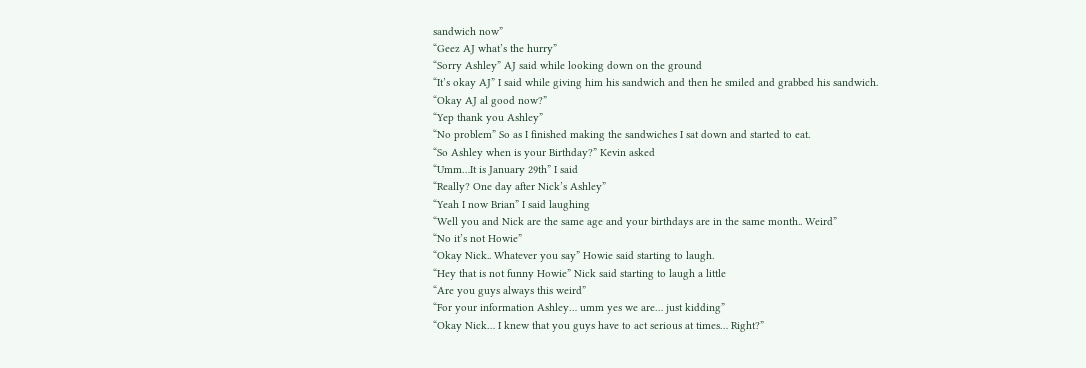sandwich now”
“Geez AJ what’s the hurry”
“Sorry Ashley” AJ said while looking down on the ground
“It’s okay AJ” I said while giving him his sandwich and then he smiled and grabbed his sandwich.
“Okay AJ al good now?”
“Yep thank you Ashley”
“No problem” So as I finished making the sandwiches I sat down and started to eat.
“So Ashley when is your Birthday?” Kevin asked
“Umm…It is January 29th” I said
“Really? One day after Nick’s Ashley”
“Yeah I now Brian” I said laughing
“Well you and Nick are the same age and your birthdays are in the same month.. Weird”
“No it’s not Howie”
“Okay Nick.. Whatever you say” Howie said starting to laugh.
“Hey that is not funny Howie” Nick said starting to laugh a little
“Are you guys always this weird”
“For your information Ashley… umm yes we are… just kidding”
“Okay Nick… I knew that you guys have to act serious at times… Right?”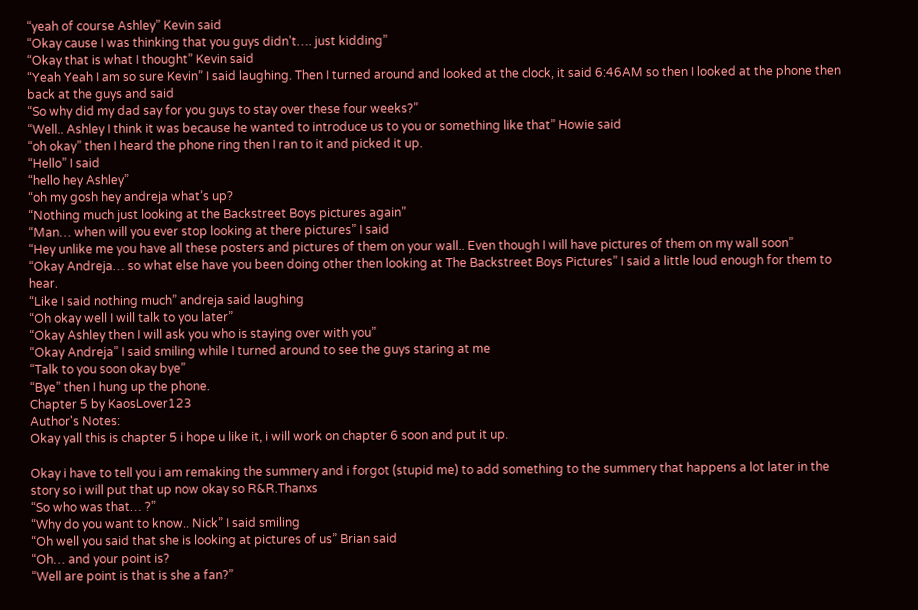“yeah of course Ashley” Kevin said
“Okay cause I was thinking that you guys didn’t…. just kidding”
“Okay that is what I thought” Kevin said
“Yeah Yeah I am so sure Kevin” I said laughing. Then I turned around and looked at the clock, it said 6:46AM so then I looked at the phone then back at the guys and said
“So why did my dad say for you guys to stay over these four weeks?”
“Well.. Ashley I think it was because he wanted to introduce us to you or something like that” Howie said
“oh okay” then I heard the phone ring then I ran to it and picked it up.
“Hello” I said
“hello hey Ashley”
“oh my gosh hey andreja what’s up?
“Nothing much just looking at the Backstreet Boys pictures again”
“Man… when will you ever stop looking at there pictures” I said
“Hey unlike me you have all these posters and pictures of them on your wall.. Even though I will have pictures of them on my wall soon”
“Okay Andreja… so what else have you been doing other then looking at The Backstreet Boys Pictures” I said a little loud enough for them to hear.
“Like I said nothing much” andreja said laughing
“Oh okay well I will talk to you later”
“Okay Ashley then I will ask you who is staying over with you”
“Okay Andreja” I said smiling while I turned around to see the guys staring at me
“Talk to you soon okay bye”
“Bye” then I hung up the phone.
Chapter 5 by KaosLover123
Author's Notes:
Okay yall this is chapter 5 i hope u like it, i will work on chapter 6 soon and put it up.

Okay i have to tell you i am remaking the summery and i forgot (stupid me) to add something to the summery that happens a lot later in the story so i will put that up now okay so R&R.Thanxs
“So who was that… ?”
“Why do you want to know.. Nick” I said smiling
“Oh well you said that she is looking at pictures of us” Brian said
“Oh… and your point is?
“Well are point is that is she a fan?”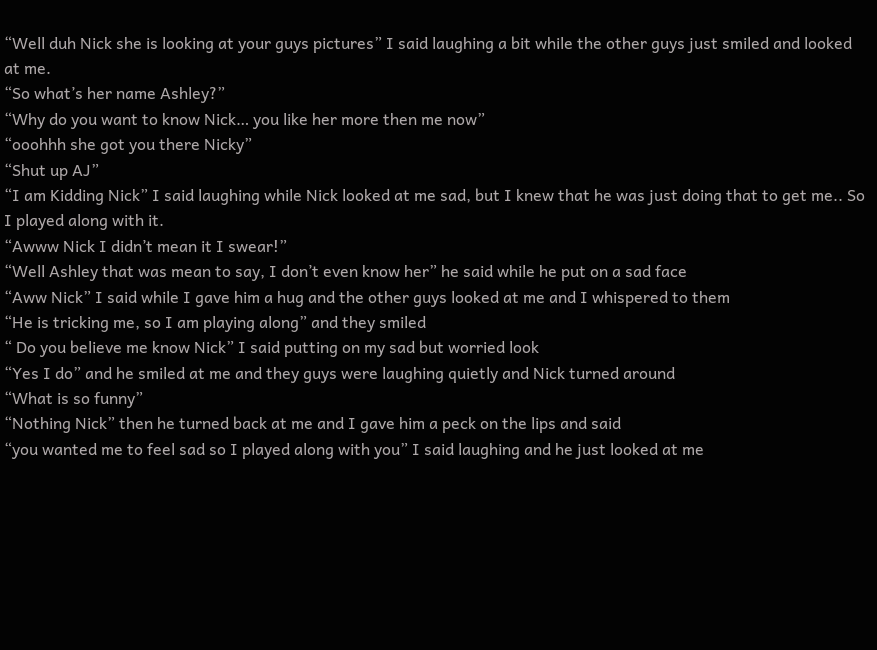“Well duh Nick she is looking at your guys pictures” I said laughing a bit while the other guys just smiled and looked at me.
“So what’s her name Ashley?”
“Why do you want to know Nick… you like her more then me now”
“ooohhh she got you there Nicky”
“Shut up AJ”
“I am Kidding Nick” I said laughing while Nick looked at me sad, but I knew that he was just doing that to get me.. So I played along with it.
“Awww Nick I didn’t mean it I swear!”
“Well Ashley that was mean to say, I don’t even know her” he said while he put on a sad face
“Aww Nick” I said while I gave him a hug and the other guys looked at me and I whispered to them
“He is tricking me, so I am playing along” and they smiled
“ Do you believe me know Nick” I said putting on my sad but worried look
“Yes I do” and he smiled at me and they guys were laughing quietly and Nick turned around
“What is so funny”
“Nothing Nick” then he turned back at me and I gave him a peck on the lips and said
“you wanted me to feel sad so I played along with you” I said laughing and he just looked at me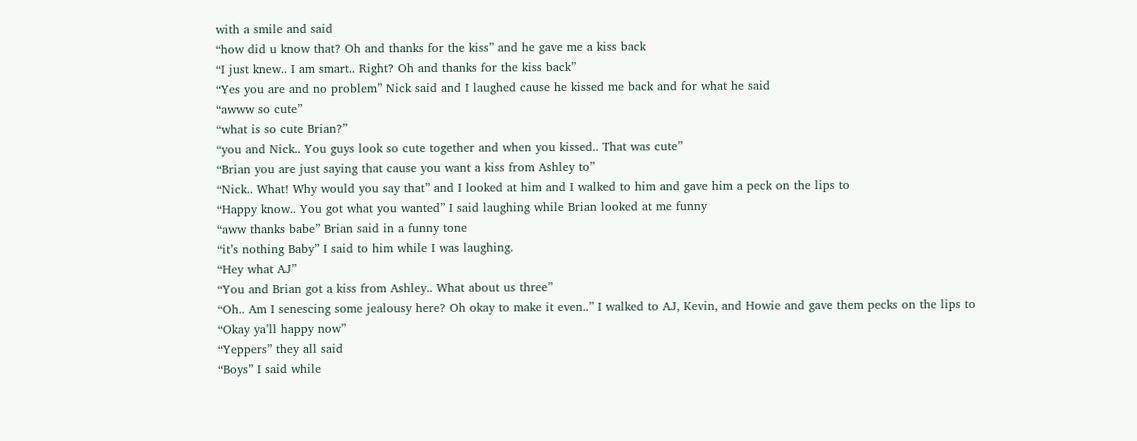with a smile and said
“how did u know that? Oh and thanks for the kiss” and he gave me a kiss back
“I just knew.. I am smart.. Right? Oh and thanks for the kiss back”
“Yes you are and no problem” Nick said and I laughed cause he kissed me back and for what he said
“awww so cute”
“what is so cute Brian?”
“you and Nick.. You guys look so cute together and when you kissed.. That was cute”
“Brian you are just saying that cause you want a kiss from Ashley to”
“Nick.. What! Why would you say that” and I looked at him and I walked to him and gave him a peck on the lips to
“Happy know.. You got what you wanted” I said laughing while Brian looked at me funny
“aww thanks babe” Brian said in a funny tone
“it’s nothing Baby” I said to him while I was laughing.
“Hey what AJ”
“You and Brian got a kiss from Ashley.. What about us three”
“Oh.. Am I senescing some jealousy here? Oh okay to make it even..” I walked to AJ, Kevin, and Howie and gave them pecks on the lips to
“Okay ya’ll happy now”
“Yeppers” they all said
“Boys” I said while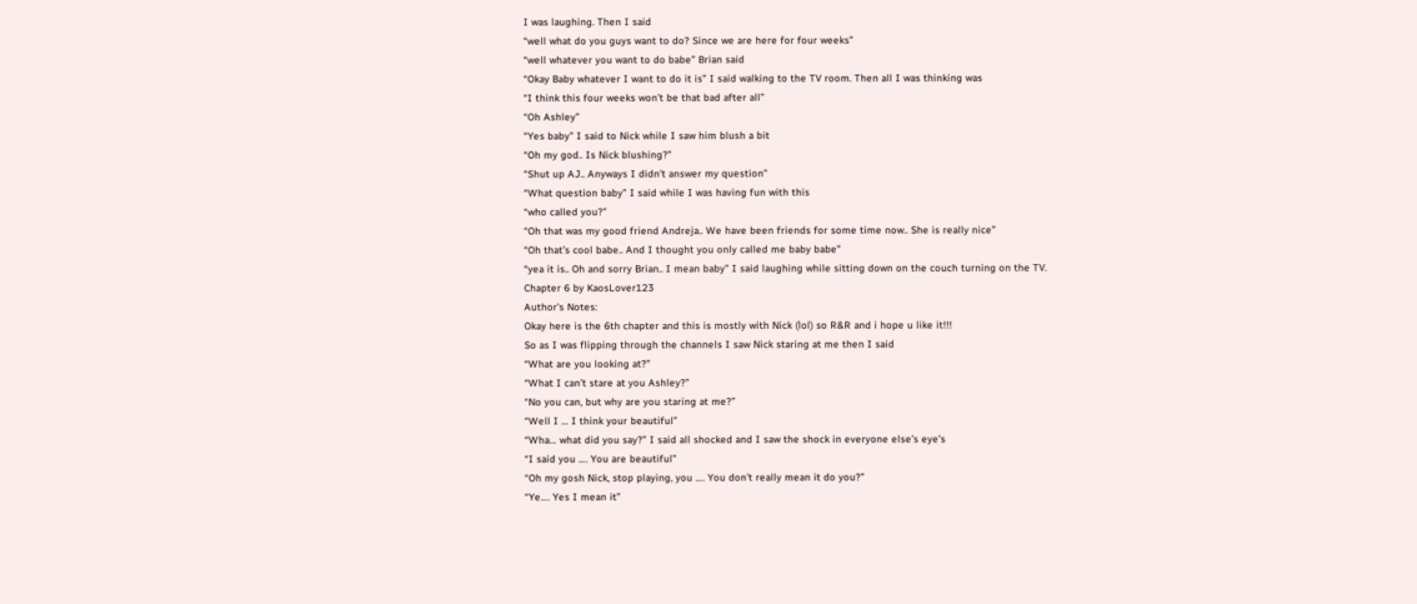I was laughing. Then I said
“well what do you guys want to do? Since we are here for four weeks”
“well whatever you want to do babe” Brian said
“Okay Baby whatever I want to do it is” I said walking to the TV room. Then all I was thinking was
“I think this four weeks won’t be that bad after all”
“Oh Ashley”
“Yes baby” I said to Nick while I saw him blush a bit
“Oh my god.. Is Nick blushing?”
“Shut up AJ.. Anyways I didn’t answer my question”
“What question baby” I said while I was having fun with this
“who called you?”
“Oh that was my good friend Andreja.. We have been friends for some time now.. She is really nice”
“Oh that’s cool babe.. And I thought you only called me baby babe”
“yea it is.. Oh and sorry Brian.. I mean baby” I said laughing while sitting down on the couch turning on the TV.
Chapter 6 by KaosLover123
Author's Notes:
Okay here is the 6th chapter and this is mostly with Nick (lol) so R&R and i hope u like it!!!
So as I was flipping through the channels I saw Nick staring at me then I said
“What are you looking at?”
“What I can’t stare at you Ashley?”
“No you can, but why are you staring at me?”
“Well I … I think your beautiful”
“Wha… what did you say?” I said all shocked and I saw the shock in everyone else’s eye’s
“I said you …. You are beautiful”
“Oh my gosh Nick, stop playing, you …. You don’t really mean it do you?”
“Ye…. Yes I mean it”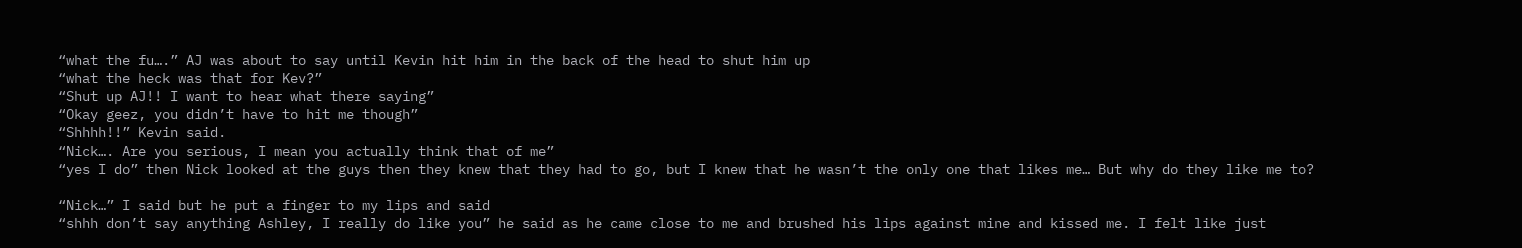“what the fu….” AJ was about to say until Kevin hit him in the back of the head to shut him up
“what the heck was that for Kev?”
“Shut up AJ!! I want to hear what there saying”
“Okay geez, you didn’t have to hit me though”
“Shhhh!!” Kevin said.
“Nick…. Are you serious, I mean you actually think that of me”
“yes I do” then Nick looked at the guys then they knew that they had to go, but I knew that he wasn’t the only one that likes me… But why do they like me to?

“Nick…” I said but he put a finger to my lips and said
“shhh don’t say anything Ashley, I really do like you” he said as he came close to me and brushed his lips against mine and kissed me. I felt like just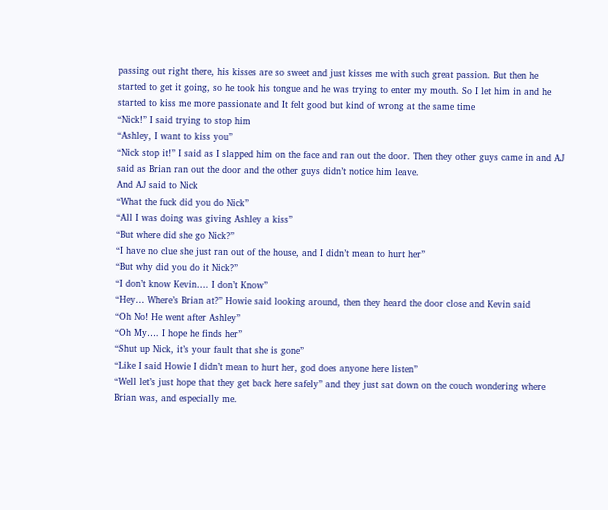passing out right there, his kisses are so sweet and just kisses me with such great passion. But then he started to get it going, so he took his tongue and he was trying to enter my mouth. So I let him in and he started to kiss me more passionate and It felt good but kind of wrong at the same time
“Nick!” I said trying to stop him
“Ashley, I want to kiss you”
“Nick stop it!” I said as I slapped him on the face and ran out the door. Then they other guys came in and AJ said as Brian ran out the door and the other guys didn’t notice him leave.
And AJ said to Nick
“What the fuck did you do Nick”
“All I was doing was giving Ashley a kiss”
“But where did she go Nick?”
“I have no clue she just ran out of the house, and I didn’t mean to hurt her”
“But why did you do it Nick?”
“I don’t know Kevin…. I don’t Know”
“Hey… Where’s Brian at?” Howie said looking around, then they heard the door close and Kevin said
“Oh No! He went after Ashley”
“Oh My…. I hope he finds her”
“Shut up Nick, it’s your fault that she is gone”
“Like I said Howie I didn’t mean to hurt her, god does anyone here listen”
“Well let’s just hope that they get back here safely” and they just sat down on the couch wondering where Brian was, and especially me.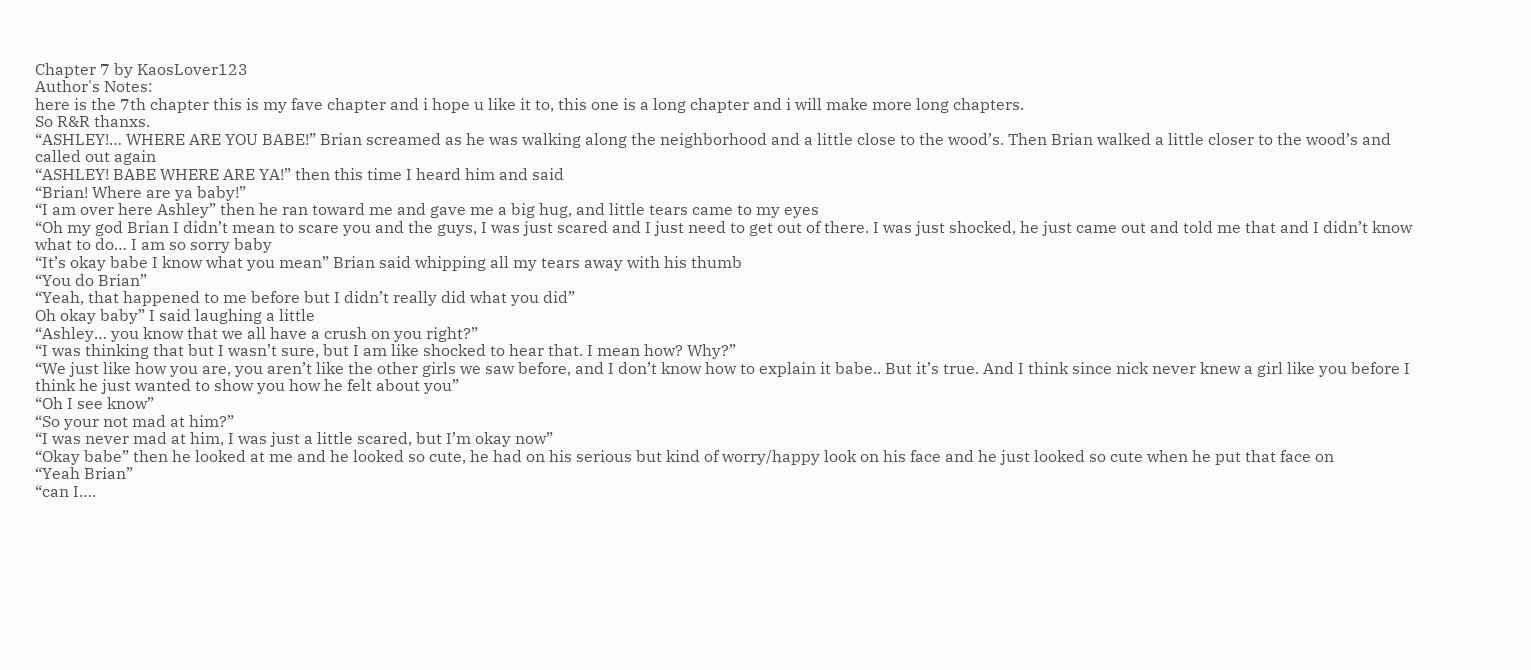Chapter 7 by KaosLover123
Author's Notes:
here is the 7th chapter this is my fave chapter and i hope u like it to, this one is a long chapter and i will make more long chapters.
So R&R thanxs.
“ASHLEY!… WHERE ARE YOU BABE!” Brian screamed as he was walking along the neighborhood and a little close to the wood’s. Then Brian walked a little closer to the wood’s and called out again
“ASHLEY! BABE WHERE ARE YA!” then this time I heard him and said
“Brian! Where are ya baby!”
“I am over here Ashley” then he ran toward me and gave me a big hug, and little tears came to my eyes
“Oh my god Brian I didn’t mean to scare you and the guys, I was just scared and I just need to get out of there. I was just shocked, he just came out and told me that and I didn’t know what to do… I am so sorry baby
“It’s okay babe I know what you mean” Brian said whipping all my tears away with his thumb
“You do Brian”
“Yeah, that happened to me before but I didn’t really did what you did”
Oh okay baby” I said laughing a little
“Ashley… you know that we all have a crush on you right?”
“I was thinking that but I wasn’t sure, but I am like shocked to hear that. I mean how? Why?”
“We just like how you are, you aren’t like the other girls we saw before, and I don’t know how to explain it babe.. But it’s true. And I think since nick never knew a girl like you before I think he just wanted to show you how he felt about you”
“Oh I see know”
“So your not mad at him?”
“I was never mad at him, I was just a little scared, but I’m okay now”
“Okay babe” then he looked at me and he looked so cute, he had on his serious but kind of worry/happy look on his face and he just looked so cute when he put that face on
“Yeah Brian”
“can I….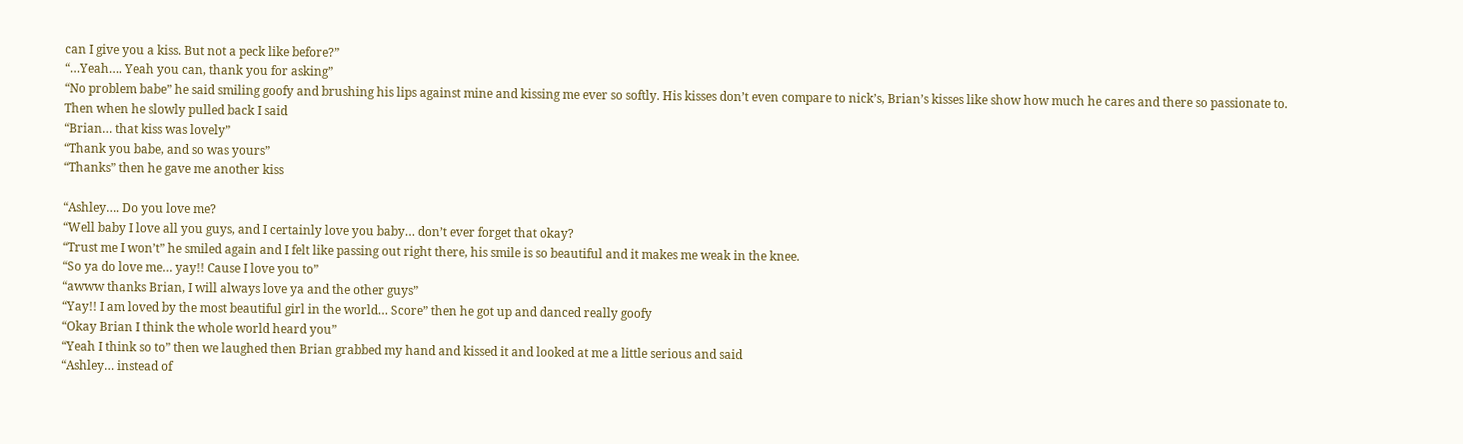can I give you a kiss. But not a peck like before?”
“…Yeah…. Yeah you can, thank you for asking”
“No problem babe” he said smiling goofy and brushing his lips against mine and kissing me ever so softly. His kisses don’t even compare to nick’s, Brian’s kisses like show how much he cares and there so passionate to. Then when he slowly pulled back I said
“Brian… that kiss was lovely”
“Thank you babe, and so was yours”
“Thanks” then he gave me another kiss

“Ashley…. Do you love me?
“Well baby I love all you guys, and I certainly love you baby… don’t ever forget that okay?
“Trust me I won’t” he smiled again and I felt like passing out right there, his smile is so beautiful and it makes me weak in the knee.
“So ya do love me… yay!! Cause I love you to”
“awww thanks Brian, I will always love ya and the other guys”
“Yay!! I am loved by the most beautiful girl in the world… Score” then he got up and danced really goofy
“Okay Brian I think the whole world heard you”
“Yeah I think so to” then we laughed then Brian grabbed my hand and kissed it and looked at me a little serious and said
“Ashley… instead of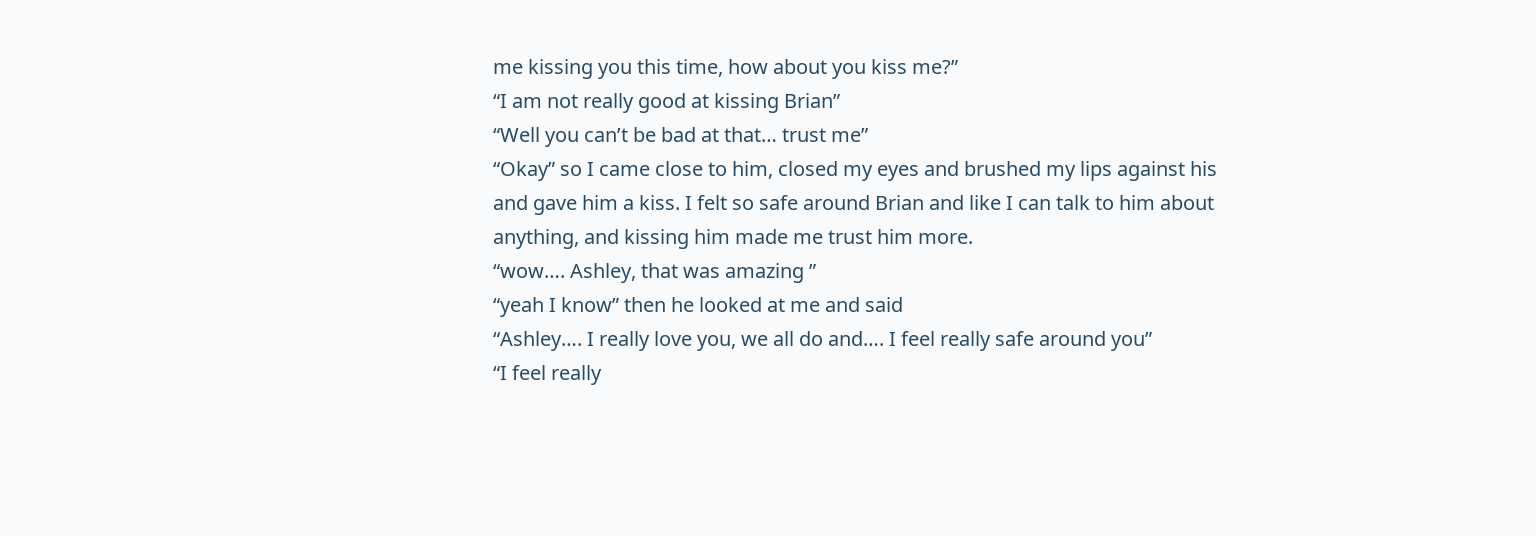me kissing you this time, how about you kiss me?”
“I am not really good at kissing Brian”
“Well you can’t be bad at that… trust me”
“Okay” so I came close to him, closed my eyes and brushed my lips against his and gave him a kiss. I felt so safe around Brian and like I can talk to him about anything, and kissing him made me trust him more.
“wow…. Ashley, that was amazing ”
“yeah I know” then he looked at me and said
“Ashley…. I really love you, we all do and…. I feel really safe around you”
“I feel really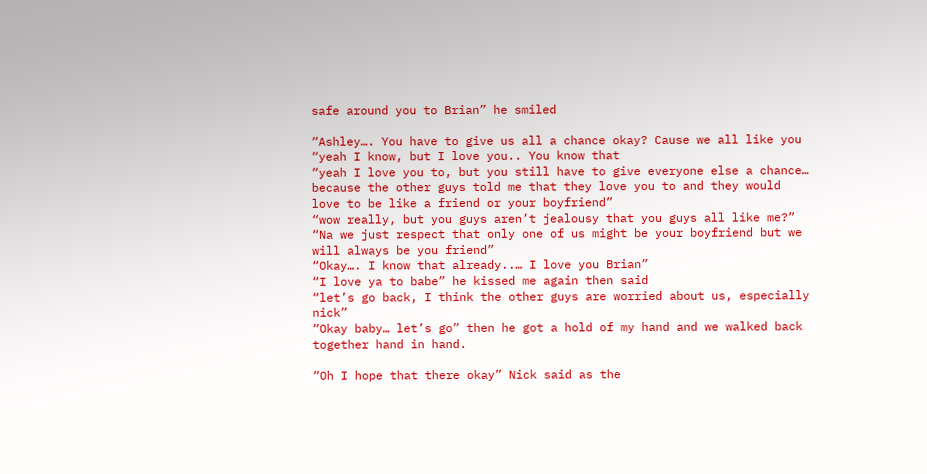safe around you to Brian” he smiled

“Ashley…. You have to give us all a chance okay? Cause we all like you
“yeah I know, but I love you.. You know that
“yeah I love you to, but you still have to give everyone else a chance… because the other guys told me that they love you to and they would love to be like a friend or your boyfriend”
“wow really, but you guys aren’t jealousy that you guys all like me?”
“Na we just respect that only one of us might be your boyfriend but we will always be you friend”
“Okay…. I know that already..… I love you Brian”
“I love ya to babe” he kissed me again then said
“let’s go back, I think the other guys are worried about us, especially nick”
“Okay baby… let’s go” then he got a hold of my hand and we walked back together hand in hand.

“Oh I hope that there okay” Nick said as the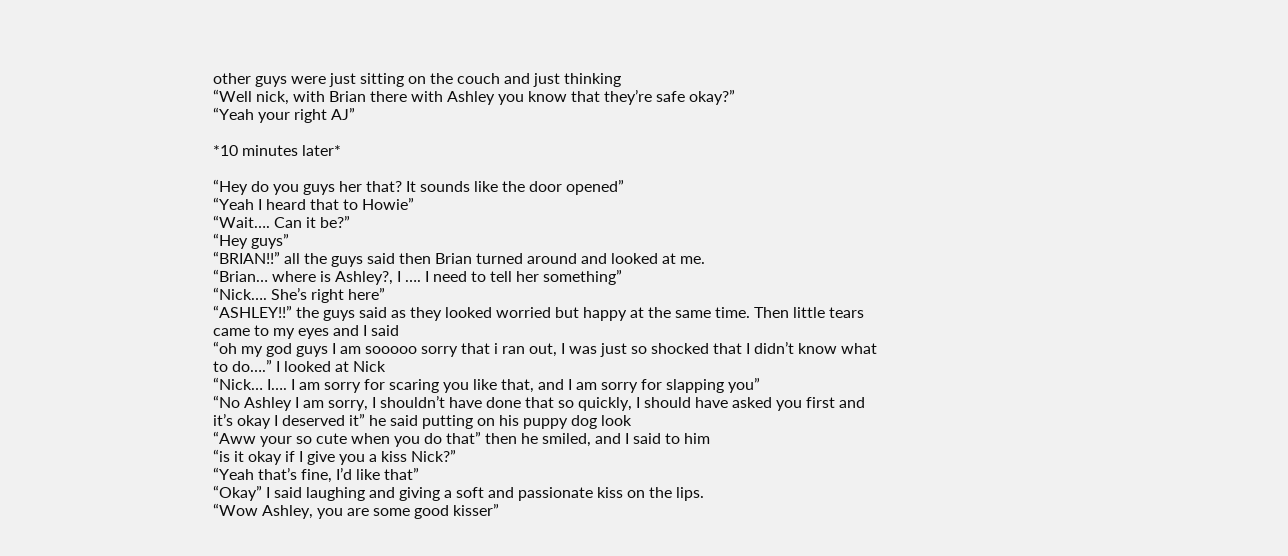other guys were just sitting on the couch and just thinking
“Well nick, with Brian there with Ashley you know that they’re safe okay?”
“Yeah your right AJ”

*10 minutes later*

“Hey do you guys her that? It sounds like the door opened”
“Yeah I heard that to Howie”
“Wait…. Can it be?”
“Hey guys”
“BRIAN!!” all the guys said then Brian turned around and looked at me.
“Brian… where is Ashley?, I …. I need to tell her something”
“Nick…. She’s right here”
“ASHLEY!!” the guys said as they looked worried but happy at the same time. Then little tears came to my eyes and I said
“oh my god guys I am sooooo sorry that i ran out, I was just so shocked that I didn’t know what to do….” I looked at Nick
“Nick… I…. I am sorry for scaring you like that, and I am sorry for slapping you”
“No Ashley I am sorry, I shouldn’t have done that so quickly, I should have asked you first and it’s okay I deserved it” he said putting on his puppy dog look
“Aww your so cute when you do that” then he smiled, and I said to him
“is it okay if I give you a kiss Nick?”
“Yeah that’s fine, I’d like that”
“Okay” I said laughing and giving a soft and passionate kiss on the lips.
“Wow Ashley, you are some good kisser”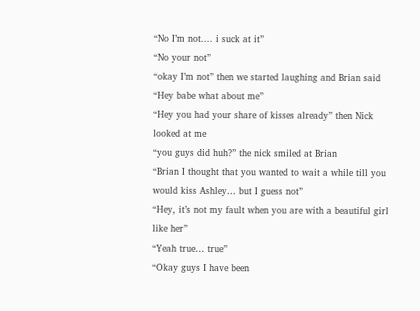“No I’m not.... i suck at it”
“No your not”
“okay I’m not” then we started laughing and Brian said
“Hey babe what about me”
“Hey you had your share of kisses already” then Nick looked at me
“you guys did huh?” the nick smiled at Brian
“Brian I thought that you wanted to wait a while till you would kiss Ashley… but I guess not”
“Hey, it’s not my fault when you are with a beautiful girl like her”
“Yeah true… true”
“Okay guys I have been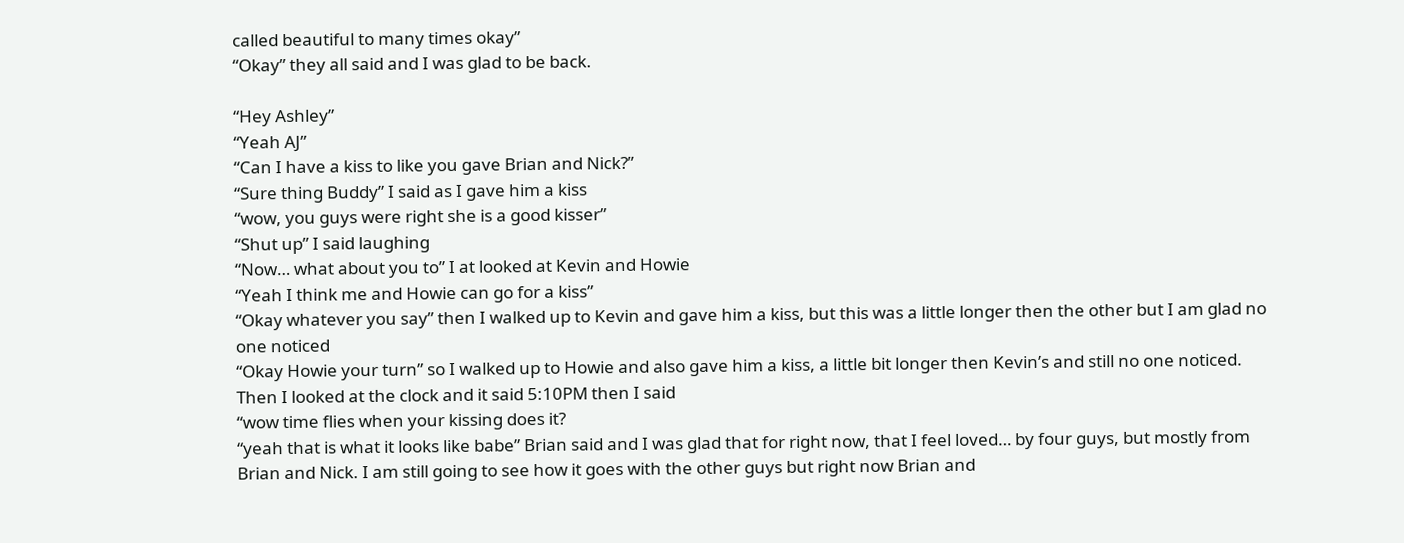called beautiful to many times okay”
“Okay” they all said and I was glad to be back.

“Hey Ashley”
“Yeah AJ”
“Can I have a kiss to like you gave Brian and Nick?”
“Sure thing Buddy” I said as I gave him a kiss
“wow, you guys were right she is a good kisser”
“Shut up” I said laughing
“Now… what about you to” I at looked at Kevin and Howie
“Yeah I think me and Howie can go for a kiss”
“Okay whatever you say” then I walked up to Kevin and gave him a kiss, but this was a little longer then the other but I am glad no one noticed
“Okay Howie your turn” so I walked up to Howie and also gave him a kiss, a little bit longer then Kevin’s and still no one noticed. Then I looked at the clock and it said 5:10PM then I said
“wow time flies when your kissing does it?
“yeah that is what it looks like babe” Brian said and I was glad that for right now, that I feel loved… by four guys, but mostly from Brian and Nick. I am still going to see how it goes with the other guys but right now Brian and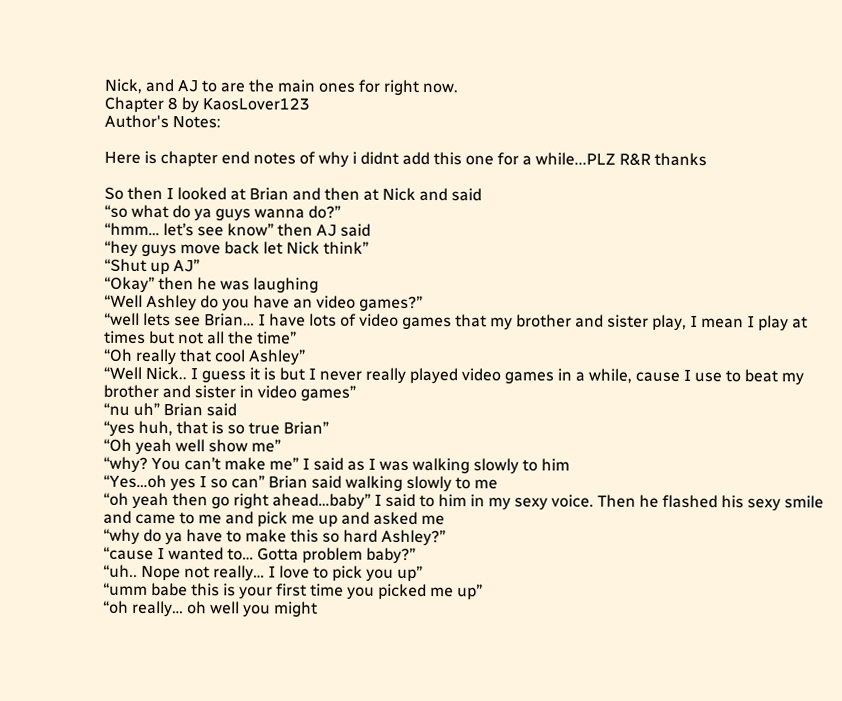Nick, and AJ to are the main ones for right now.
Chapter 8 by KaosLover123
Author's Notes:

Here is chapter end notes of why i didnt add this one for a while...PLZ R&R thanks

So then I looked at Brian and then at Nick and said
“so what do ya guys wanna do?”
“hmm… let’s see know” then AJ said
“hey guys move back let Nick think”
“Shut up AJ”
“Okay” then he was laughing
“Well Ashley do you have an video games?”
“well lets see Brian… I have lots of video games that my brother and sister play, I mean I play at times but not all the time”
“Oh really that cool Ashley”
“Well Nick.. I guess it is but I never really played video games in a while, cause I use to beat my brother and sister in video games”
“nu uh” Brian said
“yes huh, that is so true Brian”
“Oh yeah well show me”
“why? You can’t make me” I said as I was walking slowly to him
“Yes…oh yes I so can” Brian said walking slowly to me
“oh yeah then go right ahead…baby” I said to him in my sexy voice. Then he flashed his sexy smile and came to me and pick me up and asked me
“why do ya have to make this so hard Ashley?”
“cause I wanted to… Gotta problem baby?”
“uh.. Nope not really… I love to pick you up”
“umm babe this is your first time you picked me up”
“oh really… oh well you might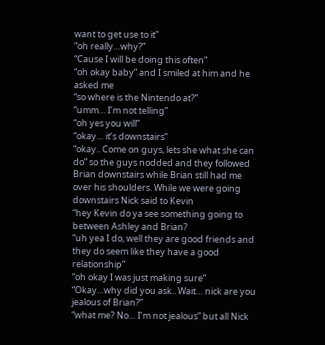want to get use to it”
“oh really…why?”
“Cause I will be doing this often”
“oh okay baby” and I smiled at him and he asked me
“so where is the Nintendo at?”
“umm… I’m not telling”
“oh yes you will”
“okay… it’s downstairs”
“okay.. Come on guys, lets she what she can do” so the guys nodded and they followed Brian downstairs while Brian still had me over his shoulders. While we were going downstairs Nick said to Kevin
“hey Kevin do ya see something going to between Ashley and Brian?
“uh yea I do, well they are good friends and they do seem like they have a good relationship”
“oh okay I was just making sure”
“Okay…why did you ask.. Wait… nick are you jealous of Brian?”
“what me? No… I’m not jealous” but all Nick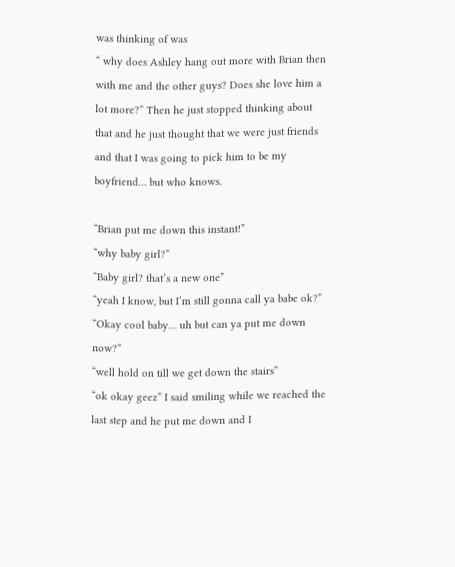was thinking of was
“ why does Ashley hang out more with Brian then with me and the other guys? Does she love him a lot more?” Then he just stopped thinking about that and he just thought that we were just friends and that I was going to pick him to be my boyfriend… but who knows.

“Brian put me down this instant!”
“why baby girl?”
“Baby girl? that’s a new one”
“yeah I know, but I’m still gonna call ya babe ok?”
“Okay cool baby… uh but can ya put me down now?”
“well hold on till we get down the stairs”
“ok okay geez” I said smiling while we reached the last step and he put me down and I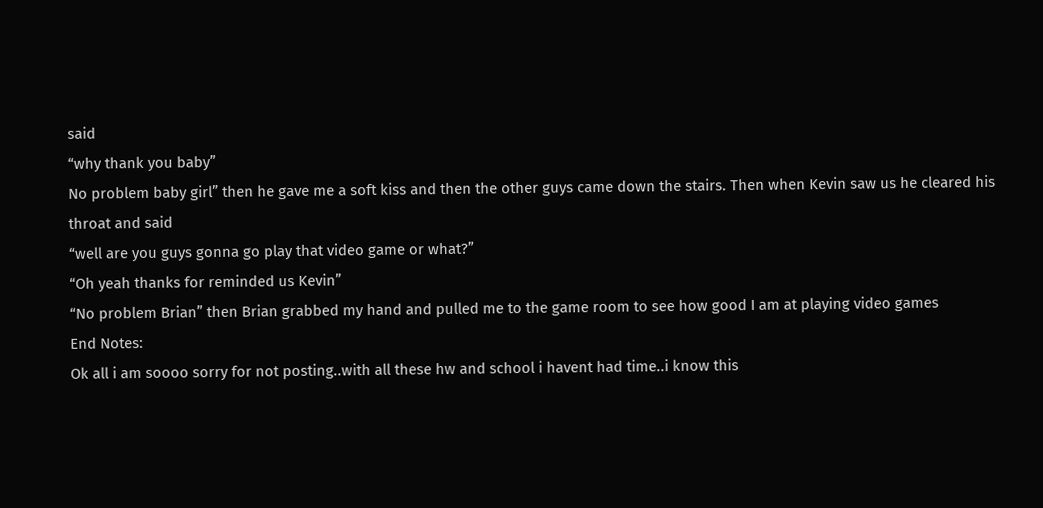said
“why thank you baby”
No problem baby girl” then he gave me a soft kiss and then the other guys came down the stairs. Then when Kevin saw us he cleared his throat and said
“well are you guys gonna go play that video game or what?”
“Oh yeah thanks for reminded us Kevin”
“No problem Brian” then Brian grabbed my hand and pulled me to the game room to see how good I am at playing video games
End Notes:
Ok all i am soooo sorry for not posting..with all these hw and school i havent had time..i know this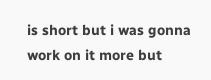is short but i was gonna work on it more but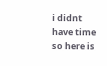i didnt have time so here is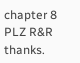chapter 8 PLZ R&R thanks.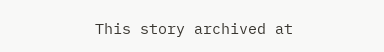This story archived at